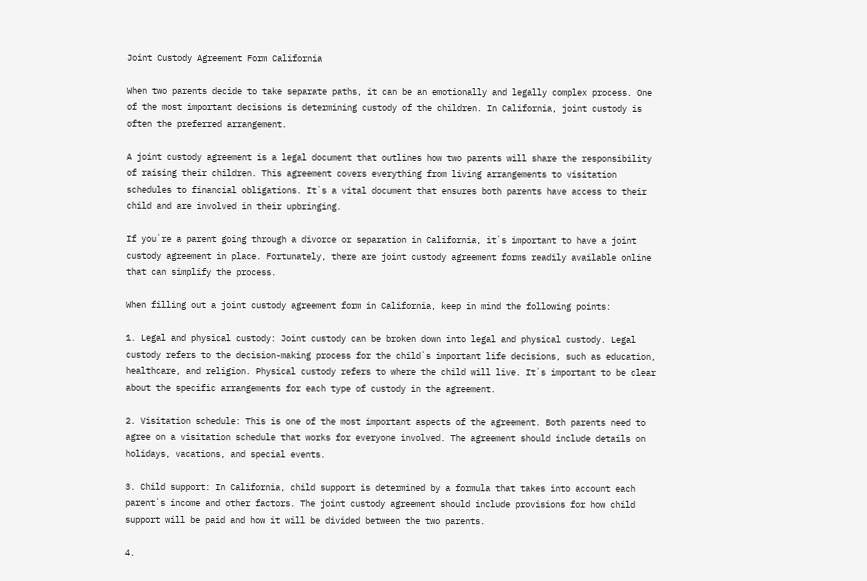Joint Custody Agreement Form California

When two parents decide to take separate paths, it can be an emotionally and legally complex process. One of the most important decisions is determining custody of the children. In California, joint custody is often the preferred arrangement.

A joint custody agreement is a legal document that outlines how two parents will share the responsibility of raising their children. This agreement covers everything from living arrangements to visitation schedules to financial obligations. It`s a vital document that ensures both parents have access to their child and are involved in their upbringing.

If you`re a parent going through a divorce or separation in California, it`s important to have a joint custody agreement in place. Fortunately, there are joint custody agreement forms readily available online that can simplify the process.

When filling out a joint custody agreement form in California, keep in mind the following points:

1. Legal and physical custody: Joint custody can be broken down into legal and physical custody. Legal custody refers to the decision-making process for the child`s important life decisions, such as education, healthcare, and religion. Physical custody refers to where the child will live. It`s important to be clear about the specific arrangements for each type of custody in the agreement.

2. Visitation schedule: This is one of the most important aspects of the agreement. Both parents need to agree on a visitation schedule that works for everyone involved. The agreement should include details on holidays, vacations, and special events.

3. Child support: In California, child support is determined by a formula that takes into account each parent`s income and other factors. The joint custody agreement should include provisions for how child support will be paid and how it will be divided between the two parents.

4.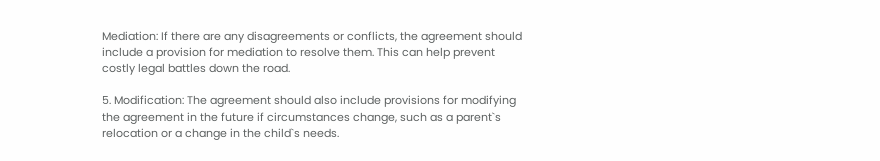Mediation: If there are any disagreements or conflicts, the agreement should include a provision for mediation to resolve them. This can help prevent costly legal battles down the road.

5. Modification: The agreement should also include provisions for modifying the agreement in the future if circumstances change, such as a parent`s relocation or a change in the child`s needs.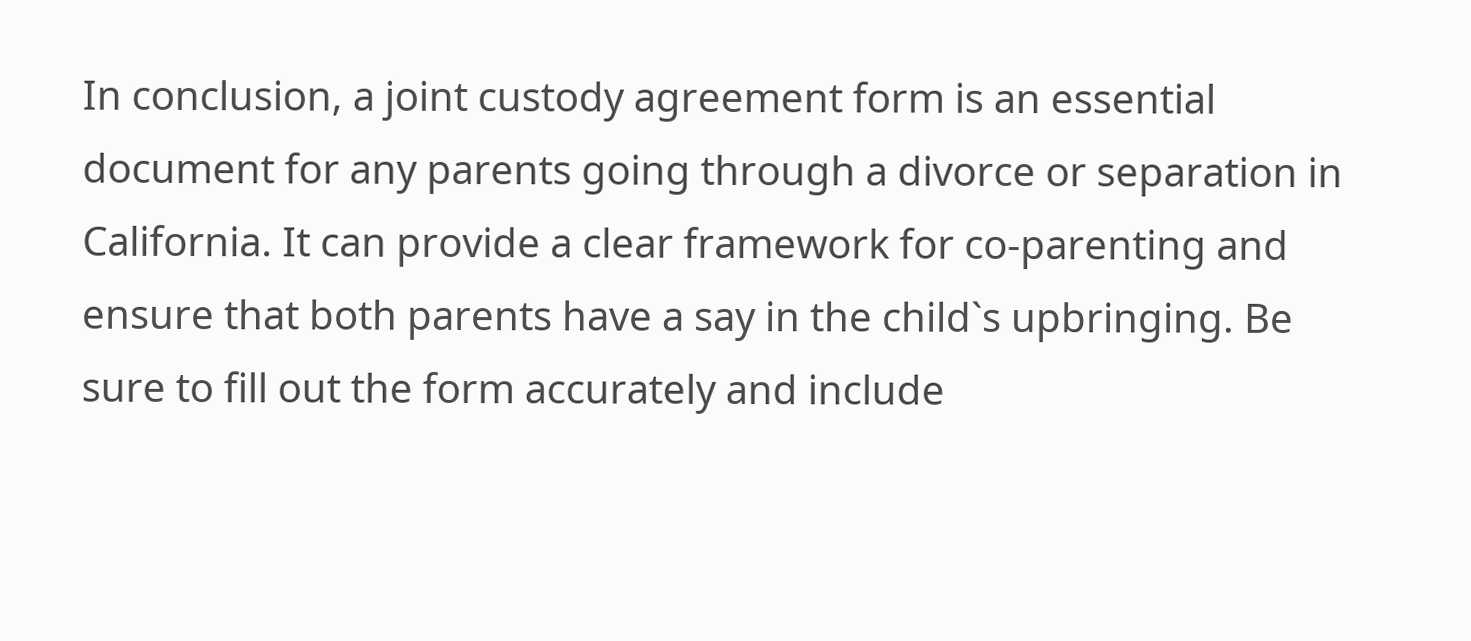In conclusion, a joint custody agreement form is an essential document for any parents going through a divorce or separation in California. It can provide a clear framework for co-parenting and ensure that both parents have a say in the child`s upbringing. Be sure to fill out the form accurately and include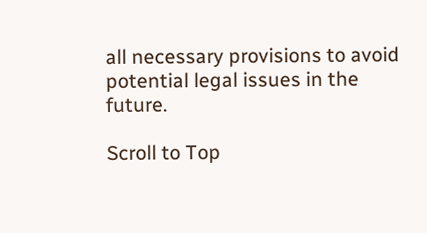all necessary provisions to avoid potential legal issues in the future.

Scroll to Top